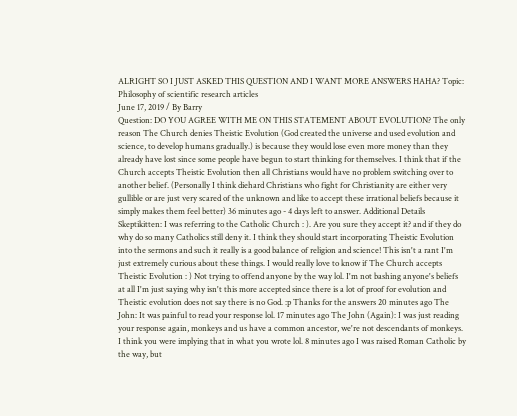ALRIGHT SO I JUST ASKED THIS QUESTION AND I WANT MORE ANSWERS HAHA? Topic: Philosophy of scientific research articles
June 17, 2019 / By Barry
Question: DO YOU AGREE WITH ME ON THIS STATEMENT ABOUT EVOLUTION? The only reason The Church denies Theistic Evolution (God created the universe and used evolution and science, to develop humans gradually.) is because they would lose even more money than they already have lost since some people have begun to start thinking for themselves. I think that if the Church accepts Theistic Evolution then all Christians would have no problem switching over to another belief. (Personally I think diehard Christians who fight for Christianity are either very gullible or are just very scared of the unknown and like to accept these irrational beliefs because it simply makes them feel better) 36 minutes ago - 4 days left to answer. Additional Details Skeptikitten: I was referring to the Catholic Church : ). Are you sure they accept it? and if they do why do so many Catholics still deny it. I think they should start incorporating Theistic Evolution into the sermons and such it really is a good balance of religion and science! This isn't a rant I'm just extremely curious about these things. I would really love to know if The Church accepts Theistic Evolution : ) Not trying to offend anyone by the way lol. I'm not bashing anyone's beliefs at all I'm just saying why isn't this more accepted since there is a lot of proof for evolution and Theistic evolution does not say there is no God. :p Thanks for the answers 20 minutes ago The John: It was painful to read your response lol. 17 minutes ago The John (Again): I was just reading your response again, monkeys and us have a common ancestor, we're not descendants of monkeys. I think you were implying that in what you wrote lol. 8 minutes ago I was raised Roman Catholic by the way, but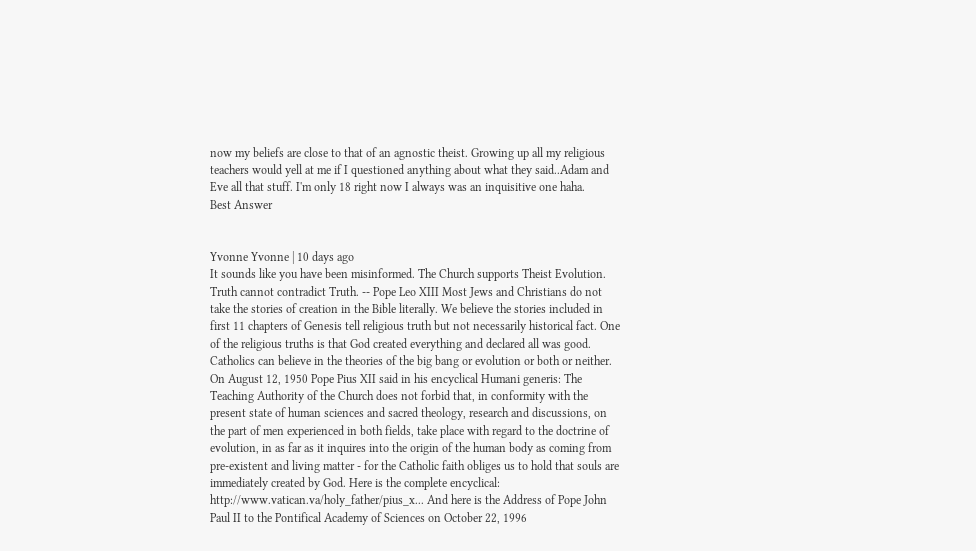now my beliefs are close to that of an agnostic theist. Growing up all my religious teachers would yell at me if I questioned anything about what they said..Adam and Eve all that stuff. I'm only 18 right now I always was an inquisitive one haha.
Best Answer


Yvonne Yvonne | 10 days ago
It sounds like you have been misinformed. The Church supports Theist Evolution. Truth cannot contradict Truth. -- Pope Leo XIII Most Jews and Christians do not take the stories of creation in the Bible literally. We believe the stories included in first 11 chapters of Genesis tell religious truth but not necessarily historical fact. One of the religious truths is that God created everything and declared all was good. Catholics can believe in the theories of the big bang or evolution or both or neither. On August 12, 1950 Pope Pius XII said in his encyclical Humani generis: The Teaching Authority of the Church does not forbid that, in conformity with the present state of human sciences and sacred theology, research and discussions, on the part of men experienced in both fields, take place with regard to the doctrine of evolution, in as far as it inquires into the origin of the human body as coming from pre-existent and living matter - for the Catholic faith obliges us to hold that souls are immediately created by God. Here is the complete encyclical: http://www.vatican.va/holy_father/pius_x... And here is the Address of Pope John Paul II to the Pontifical Academy of Sciences on October 22, 1996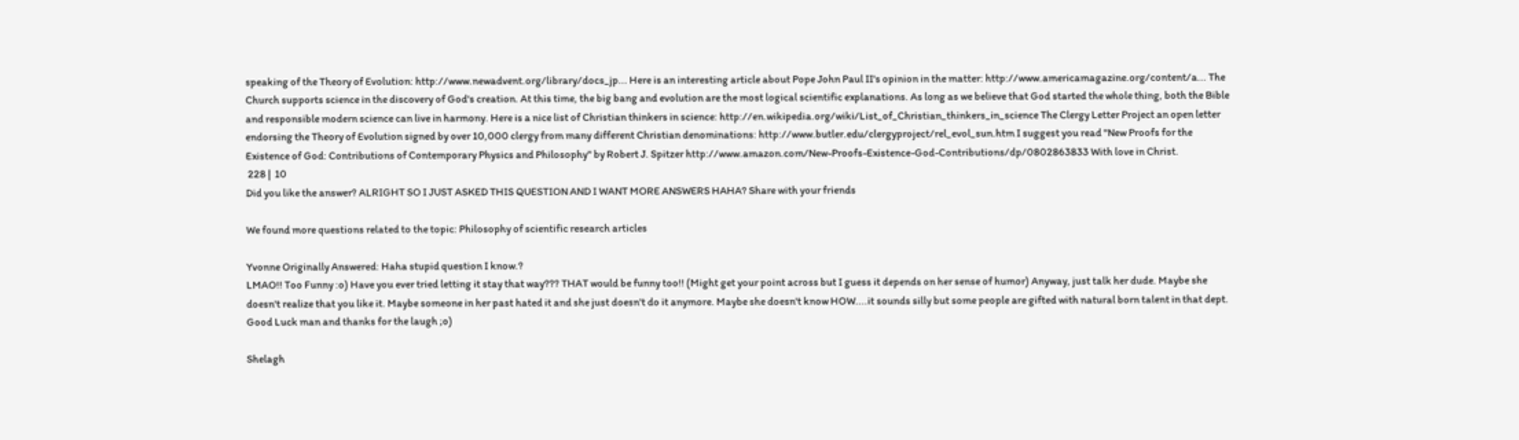speaking of the Theory of Evolution: http://www.newadvent.org/library/docs_jp... Here is an interesting article about Pope John Paul II's opinion in the matter: http://www.americamagazine.org/content/a... The Church supports science in the discovery of God's creation. At this time, the big bang and evolution are the most logical scientific explanations. As long as we believe that God started the whole thing, both the Bible and responsible modern science can live in harmony. Here is a nice list of Christian thinkers in science: http://en.wikipedia.org/wiki/List_of_Christian_thinkers_in_science The Clergy Letter Project an open letter endorsing the Theory of Evolution signed by over 10,000 clergy from many different Christian denominations: http://www.butler.edu/clergyproject/rel_evol_sun.htm I suggest you read "New Proofs for the Existence of God: Contributions of Contemporary Physics and Philosophy" by Robert J. Spitzer http://www.amazon.com/New-Proofs-Existence-God-Contributions/dp/0802863833 With love in Christ.
 228 |  10
Did you like the answer? ALRIGHT SO I JUST ASKED THIS QUESTION AND I WANT MORE ANSWERS HAHA? Share with your friends

We found more questions related to the topic: Philosophy of scientific research articles

Yvonne Originally Answered: Haha stupid question I know.?
LMAO!! Too Funny :o) Have you ever tried letting it stay that way??? THAT would be funny too!! (Might get your point across but I guess it depends on her sense of humor) Anyway, just talk her dude. Maybe she doesn't realize that you like it. Maybe someone in her past hated it and she just doesn't do it anymore. Maybe she doesn't know HOW....it sounds silly but some people are gifted with natural born talent in that dept. Good Luck man and thanks for the laugh ;o)

Shelagh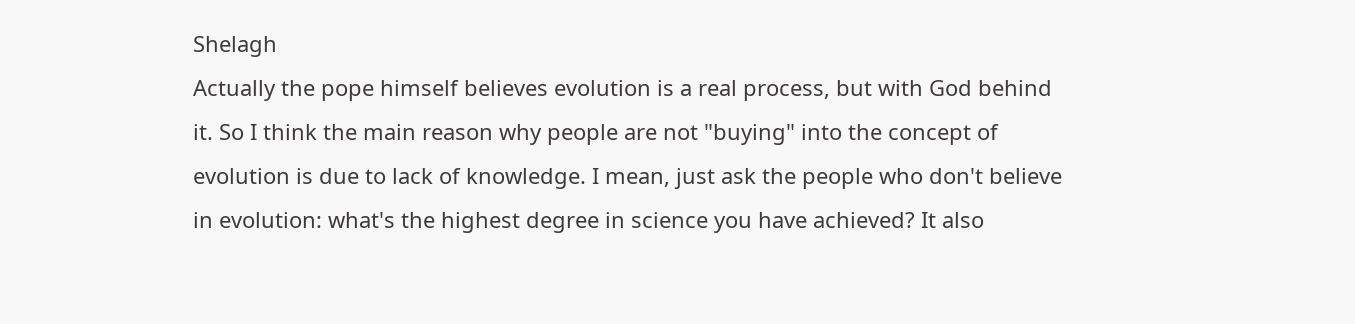Shelagh
Actually the pope himself believes evolution is a real process, but with God behind it. So I think the main reason why people are not "buying" into the concept of evolution is due to lack of knowledge. I mean, just ask the people who don't believe in evolution: what's the highest degree in science you have achieved? It also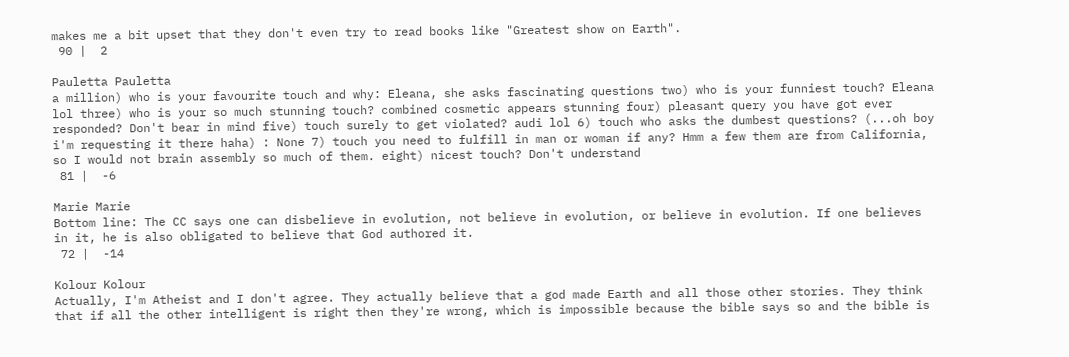makes me a bit upset that they don't even try to read books like "Greatest show on Earth".
 90 |  2

Pauletta Pauletta
a million) who is your favourite touch and why: Eleana, she asks fascinating questions two) who is your funniest touch? Eleana lol three) who is your so much stunning touch? combined cosmetic appears stunning four) pleasant query you have got ever responded? Don't bear in mind five) touch surely to get violated? audi lol 6) touch who asks the dumbest questions? (...oh boy i'm requesting it there haha) : None 7) touch you need to fulfill in man or woman if any? Hmm a few them are from California, so I would not brain assembly so much of them. eight) nicest touch? Don't understand
 81 |  -6

Marie Marie
Bottom line: The CC says one can disbelieve in evolution, not believe in evolution, or believe in evolution. If one believes in it, he is also obligated to believe that God authored it.
 72 |  -14

Kolour Kolour
Actually, I'm Atheist and I don't agree. They actually believe that a god made Earth and all those other stories. They think that if all the other intelligent is right then they're wrong, which is impossible because the bible says so and the bible is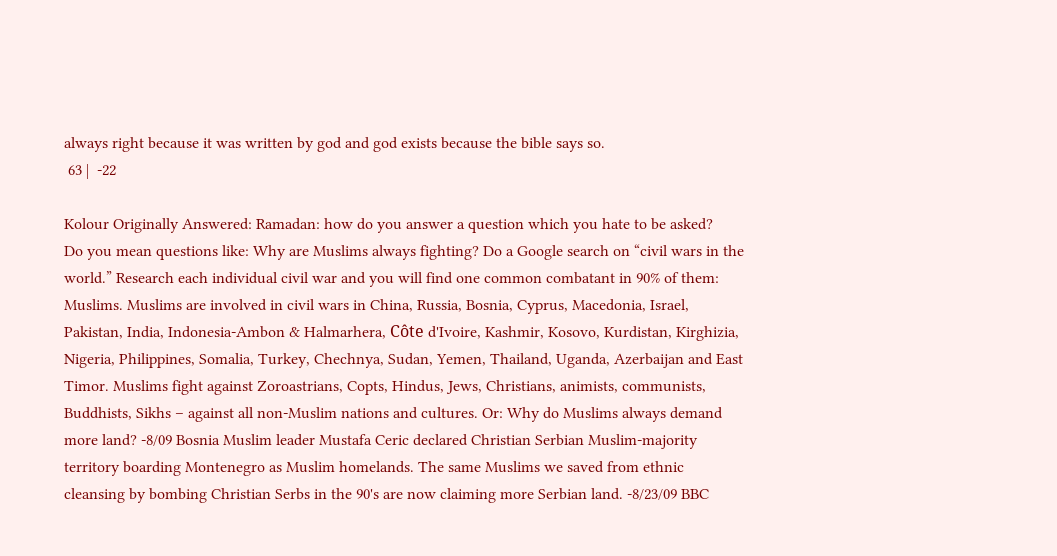always right because it was written by god and god exists because the bible says so.
 63 |  -22

Kolour Originally Answered: Ramadan: how do you answer a question which you hate to be asked?
Do you mean questions like: Why are Muslims always fighting? Do a Google search on “civil wars in the world.” Research each individual civil war and you will find one common combatant in 90% of them: Muslims. Muslims are involved in civil wars in China, Russia, Bosnia, Cyprus, Macedonia, Israel, Pakistan, India, Indonesia-Ambon & Halmarhera, Côte d'Ivoire, Kashmir, Kosovo, Kurdistan, Kirghizia, Nigeria, Philippines, Somalia, Turkey, Chechnya, Sudan, Yemen, Thailand, Uganda, Azerbaijan and East Timor. Muslims fight against Zoroastrians, Copts, Hindus, Jews, Christians, animists, communists, Buddhists, Sikhs – against all non-Muslim nations and cultures. Or: Why do Muslims always demand more land? -8/09 Bosnia Muslim leader Mustafa Ceric declared Christian Serbian Muslim-majority territory boarding Montenegro as Muslim homelands. The same Muslims we saved from ethnic cleansing by bombing Christian Serbs in the 90's are now claiming more Serbian land. -8/23/09 BBC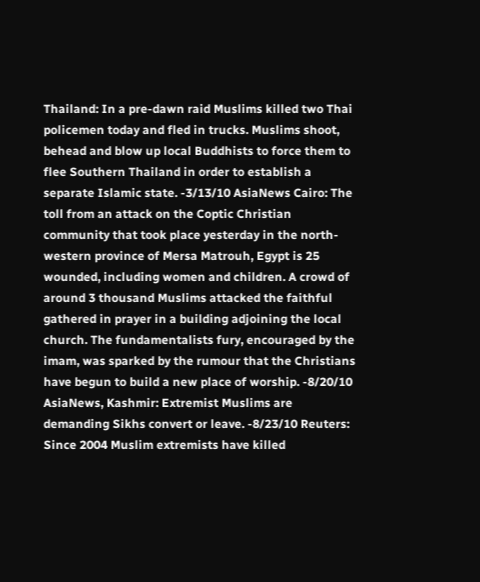Thailand: In a pre-dawn raid Muslims killed two Thai policemen today and fled in trucks. Muslims shoot, behead and blow up local Buddhists to force them to flee Southern Thailand in order to establish a separate Islamic state. -3/13/10 AsiaNews Cairo: The toll from an attack on the Coptic Christian community that took place yesterday in the north-western province of Mersa Matrouh, Egypt is 25 wounded, including women and children. A crowd of around 3 thousand Muslims attacked the faithful gathered in prayer in a building adjoining the local church. The fundamentalists fury, encouraged by the imam, was sparked by the rumour that the Christians have begun to build a new place of worship. -8/20/10 AsiaNews, Kashmir: Extremist Muslims are demanding Sikhs convert or leave. -8/23/10 Reuters: Since 2004 Muslim extremists have killed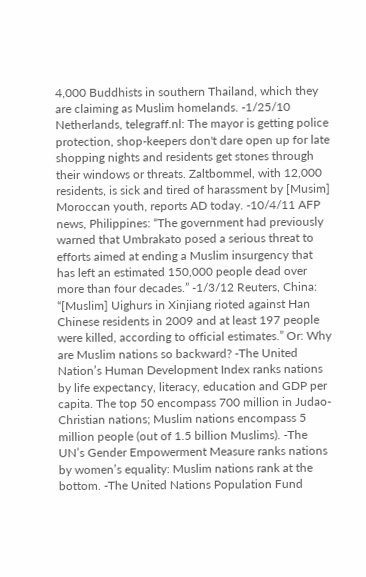4,000 Buddhists in southern Thailand, which they are claiming as Muslim homelands. -1/25/10 Netherlands, telegraff.nl: The mayor is getting police protection, shop-keepers don't dare open up for late shopping nights and residents get stones through their windows or threats. Zaltbommel, with 12,000 residents, is sick and tired of harassment by [Musim] Moroccan youth, reports AD today. -10/4/11 AFP news, Philippines: “The government had previously warned that Umbrakato posed a serious threat to efforts aimed at ending a Muslim insurgency that has left an estimated 150,000 people dead over more than four decades.” -1/3/12 Reuters, China: “[Muslim] Uighurs in Xinjiang rioted against Han Chinese residents in 2009 and at least 197 people were killed, according to official estimates.” Or: Why are Muslim nations so backward? -The United Nation’s Human Development Index ranks nations by life expectancy, literacy, education and GDP per capita. The top 50 encompass 700 million in Judao-Christian nations; Muslim nations encompass 5 million people (out of 1.5 billion Muslims). -The UN’s Gender Empowerment Measure ranks nations by women’s equality: Muslim nations rank at the bottom. -The United Nations Population Fund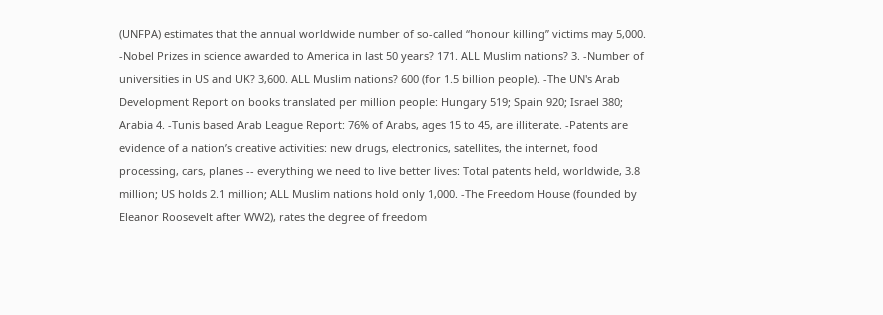(UNFPA) estimates that the annual worldwide number of so-called “honour killing” victims may 5,000. -Nobel Prizes in science awarded to America in last 50 years? 171. ALL Muslim nations? 3. -Number of universities in US and UK? 3,600. ALL Muslim nations? 600 (for 1.5 billion people). -The UN's Arab Development Report on books translated per million people: Hungary 519; Spain 920; Israel 380; Arabia 4. -Tunis based Arab League Report: 76% of Arabs, ages 15 to 45, are illiterate. -Patents are evidence of a nation’s creative activities: new drugs, electronics, satellites, the internet, food processing, cars, planes -- everything we need to live better lives: Total patents held, worldwide, 3.8 million; US holds 2.1 million; ALL Muslim nations hold only 1,000. -The Freedom House (founded by Eleanor Roosevelt after WW2), rates the degree of freedom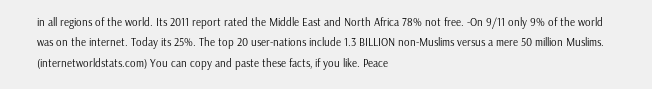in all regions of the world. Its 2011 report rated the Middle East and North Africa 78% not free. -On 9/11 only 9% of the world was on the internet. Today its 25%. The top 20 user-nations include 1.3 BILLION non-Muslims versus a mere 50 million Muslims. (internetworldstats.com) You can copy and paste these facts, if you like. Peace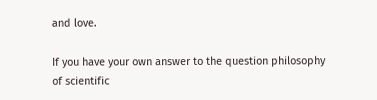and love.

If you have your own answer to the question philosophy of scientific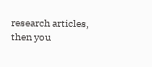research articles, then you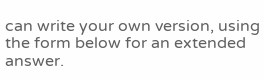can write your own version, using the form below for an extended answer.